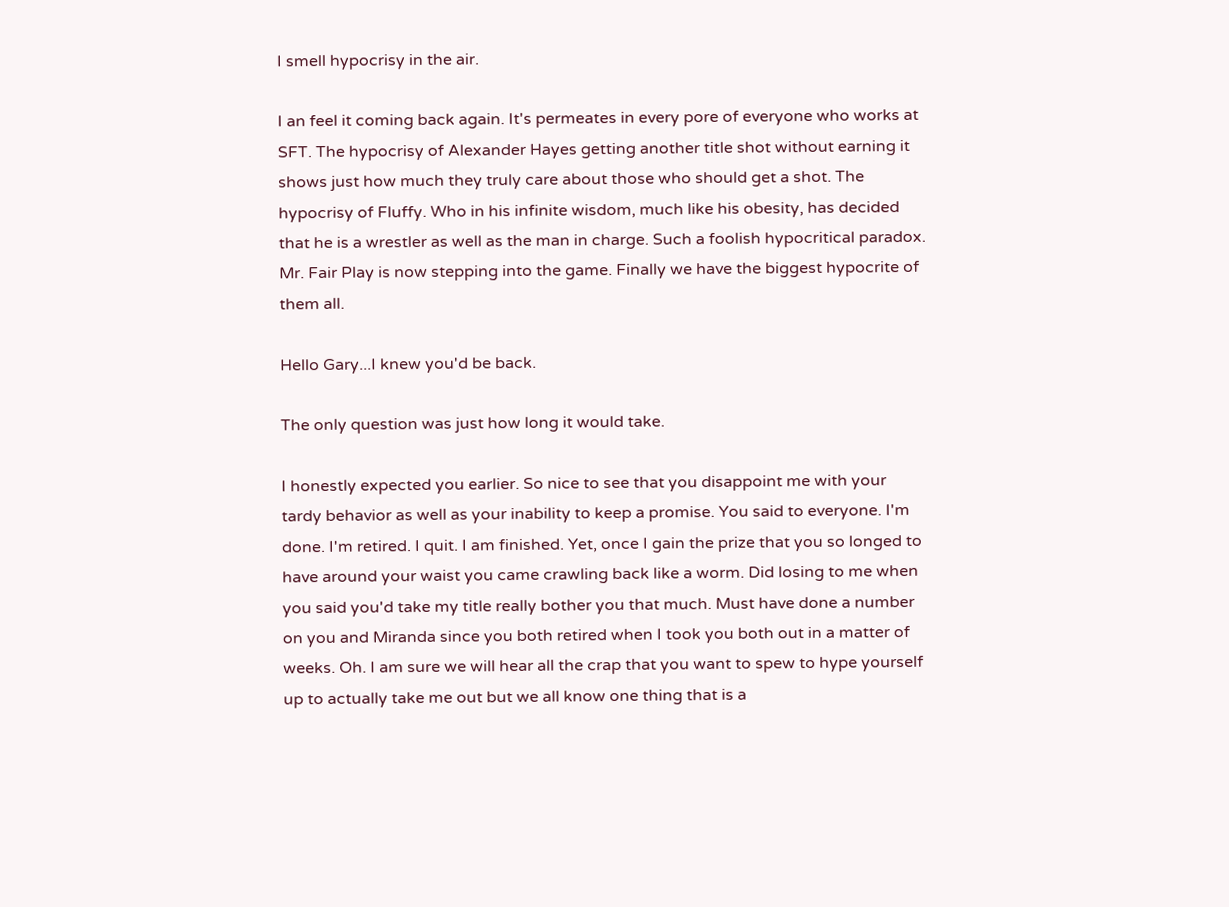I smell hypocrisy in the air.

I an feel it coming back again. It's permeates in every pore of everyone who works at SFT. The hypocrisy of Alexander Hayes getting another title shot without earning it shows just how much they truly care about those who should get a shot. The hypocrisy of Fluffy. Who in his infinite wisdom, much like his obesity, has decided that he is a wrestler as well as the man in charge. Such a foolish hypocritical paradox. Mr. Fair Play is now stepping into the game. Finally we have the biggest hypocrite of them all.

Hello Gary...I knew you'd be back.

The only question was just how long it would take.

I honestly expected you earlier. So nice to see that you disappoint me with your tardy behavior as well as your inability to keep a promise. You said to everyone. I'm done. I'm retired. I quit. I am finished. Yet, once I gain the prize that you so longed to have around your waist you came crawling back like a worm. Did losing to me when you said you'd take my title really bother you that much. Must have done a number on you and Miranda since you both retired when I took you both out in a matter of weeks. Oh. I am sure we will hear all the crap that you want to spew to hype yourself up to actually take me out but we all know one thing that is a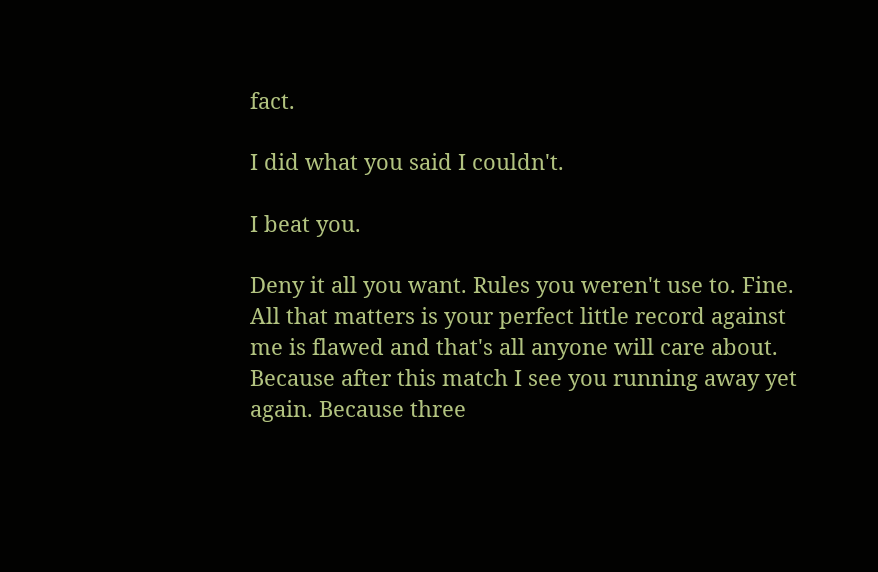fact.

I did what you said I couldn't.

I beat you.

Deny it all you want. Rules you weren't use to. Fine. All that matters is your perfect little record against me is flawed and that's all anyone will care about. Because after this match I see you running away yet again. Because three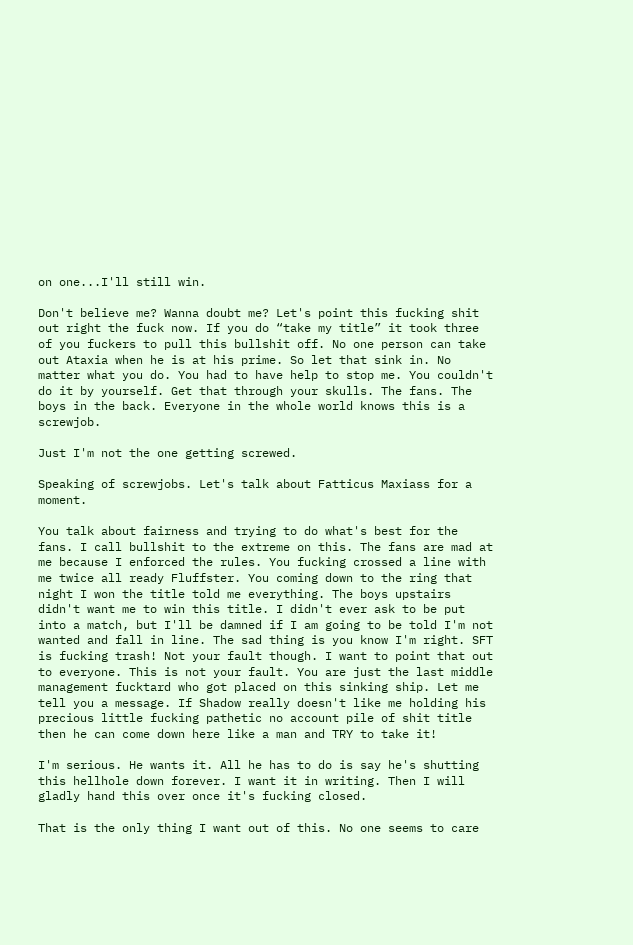on one...I'll still win.

Don't believe me? Wanna doubt me? Let's point this fucking shit out right the fuck now. If you do “take my title” it took three of you fuckers to pull this bullshit off. No one person can take out Ataxia when he is at his prime. So let that sink in. No matter what you do. You had to have help to stop me. You couldn't do it by yourself. Get that through your skulls. The fans. The boys in the back. Everyone in the whole world knows this is a screwjob.

Just I'm not the one getting screwed.

Speaking of screwjobs. Let's talk about Fatticus Maxiass for a moment.

You talk about fairness and trying to do what's best for the fans. I call bullshit to the extreme on this. The fans are mad at me because I enforced the rules. You fucking crossed a line with me twice all ready Fluffster. You coming down to the ring that night I won the title told me everything. The boys upstairs didn't want me to win this title. I didn't ever ask to be put into a match, but I'll be damned if I am going to be told I'm not wanted and fall in line. The sad thing is you know I'm right. SFT is fucking trash! Not your fault though. I want to point that out to everyone. This is not your fault. You are just the last middle management fucktard who got placed on this sinking ship. Let me tell you a message. If Shadow really doesn't like me holding his precious little fucking pathetic no account pile of shit title then he can come down here like a man and TRY to take it!

I'm serious. He wants it. All he has to do is say he's shutting this hellhole down forever. I want it in writing. Then I will gladly hand this over once it's fucking closed.

That is the only thing I want out of this. No one seems to care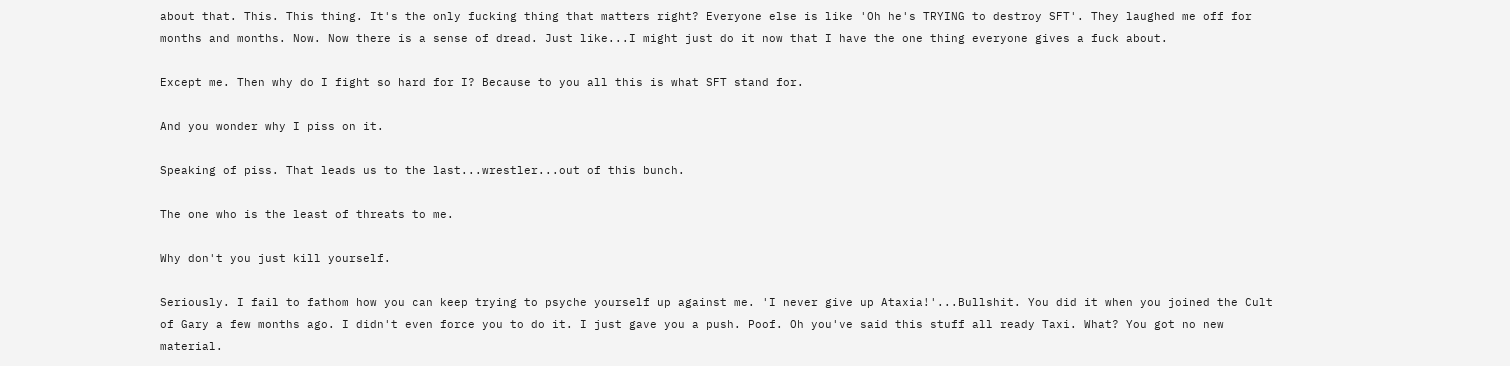about that. This. This thing. It's the only fucking thing that matters right? Everyone else is like 'Oh he's TRYING to destroy SFT'. They laughed me off for months and months. Now. Now there is a sense of dread. Just like...I might just do it now that I have the one thing everyone gives a fuck about.

Except me. Then why do I fight so hard for I? Because to you all this is what SFT stand for.

And you wonder why I piss on it.

Speaking of piss. That leads us to the last...wrestler...out of this bunch.

The one who is the least of threats to me.

Why don't you just kill yourself.

Seriously. I fail to fathom how you can keep trying to psyche yourself up against me. 'I never give up Ataxia!'...Bullshit. You did it when you joined the Cult of Gary a few months ago. I didn't even force you to do it. I just gave you a push. Poof. Oh you've said this stuff all ready Taxi. What? You got no new material.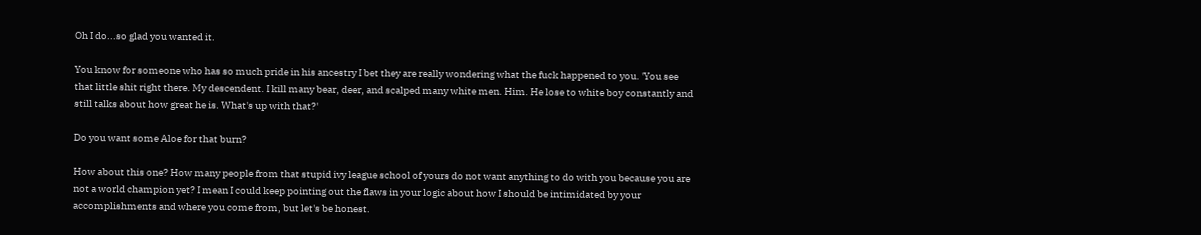Oh I do...so glad you wanted it.

You know for someone who has so much pride in his ancestry I bet they are really wondering what the fuck happened to you. 'You see that little shit right there. My descendent. I kill many bear, deer, and scalped many white men. Him. He lose to white boy constantly and still talks about how great he is. What's up with that?'

Do you want some Aloe for that burn?

How about this one? How many people from that stupid ivy league school of yours do not want anything to do with you because you are not a world champion yet? I mean I could keep pointing out the flaws in your logic about how I should be intimidated by your accomplishments and where you come from, but let's be honest.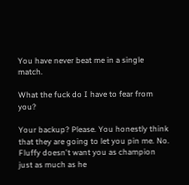You have never beat me in a single match.

What the fuck do I have to fear from you?

Your backup? Please. You honestly think that they are going to let you pin me. No. Fluffy doesn't want you as champion just as much as he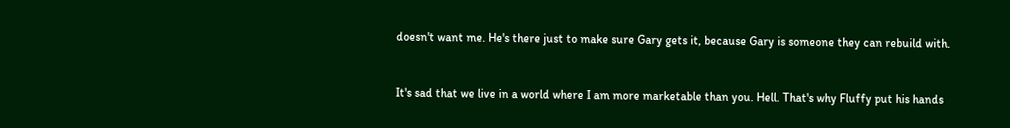doesn't want me. He's there just to make sure Gary gets it, because Gary is someone they can rebuild with.


It's sad that we live in a world where I am more marketable than you. Hell. That's why Fluffy put his hands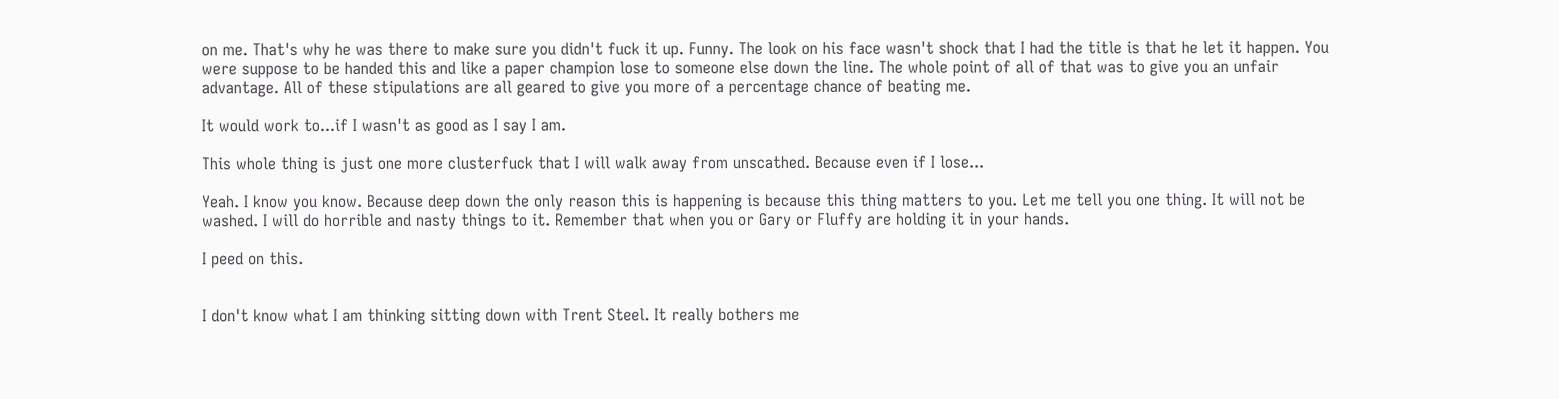on me. That's why he was there to make sure you didn't fuck it up. Funny. The look on his face wasn't shock that I had the title is that he let it happen. You were suppose to be handed this and like a paper champion lose to someone else down the line. The whole point of all of that was to give you an unfair advantage. All of these stipulations are all geared to give you more of a percentage chance of beating me.

It would work to...if I wasn't as good as I say I am.

This whole thing is just one more clusterfuck that I will walk away from unscathed. Because even if I lose...

Yeah. I know you know. Because deep down the only reason this is happening is because this thing matters to you. Let me tell you one thing. It will not be washed. I will do horrible and nasty things to it. Remember that when you or Gary or Fluffy are holding it in your hands.

I peed on this.


I don't know what I am thinking sitting down with Trent Steel. It really bothers me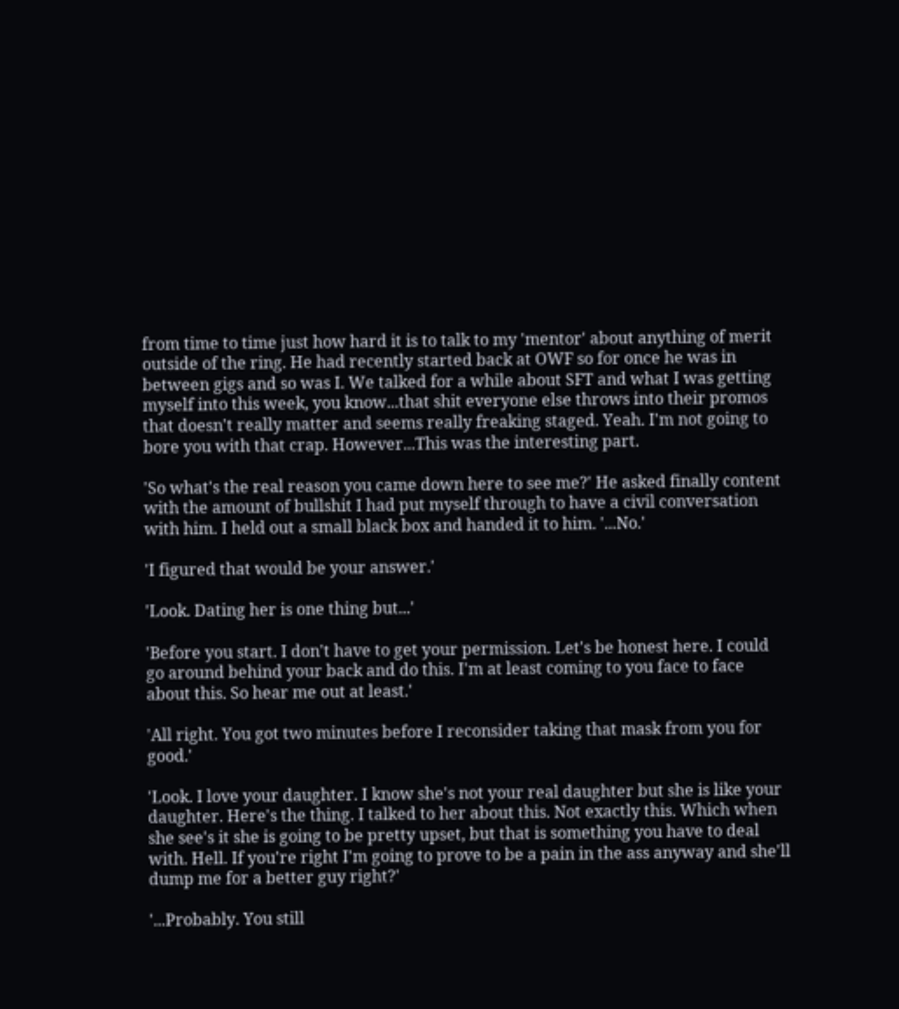from time to time just how hard it is to talk to my 'mentor' about anything of merit outside of the ring. He had recently started back at OWF so for once he was in between gigs and so was I. We talked for a while about SFT and what I was getting myself into this week, you know...that shit everyone else throws into their promos that doesn't really matter and seems really freaking staged. Yeah. I'm not going to bore you with that crap. However...This was the interesting part.

'So what's the real reason you came down here to see me?' He asked finally content with the amount of bullshit I had put myself through to have a civil conversation with him. I held out a small black box and handed it to him. '...No.'

'I figured that would be your answer.'

'Look. Dating her is one thing but...'

'Before you start. I don't have to get your permission. Let's be honest here. I could go around behind your back and do this. I'm at least coming to you face to face about this. So hear me out at least.'

'All right. You got two minutes before I reconsider taking that mask from you for good.'

'Look. I love your daughter. I know she's not your real daughter but she is like your daughter. Here's the thing. I talked to her about this. Not exactly this. Which when she see's it she is going to be pretty upset, but that is something you have to deal with. Hell. If you're right I'm going to prove to be a pain in the ass anyway and she'll dump me for a better guy right?'

'...Probably. You still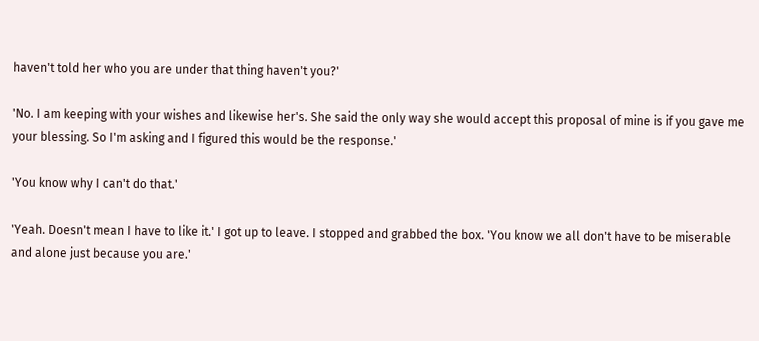haven't told her who you are under that thing haven't you?'

'No. I am keeping with your wishes and likewise her's. She said the only way she would accept this proposal of mine is if you gave me your blessing. So I'm asking and I figured this would be the response.'

'You know why I can't do that.'

'Yeah. Doesn't mean I have to like it.' I got up to leave. I stopped and grabbed the box. 'You know we all don't have to be miserable and alone just because you are.'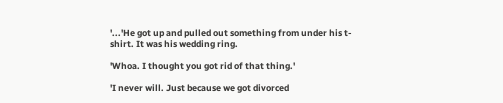'...'He got up and pulled out something from under his t-shirt. It was his wedding ring.

'Whoa. I thought you got rid of that thing.'

'I never will. Just because we got divorced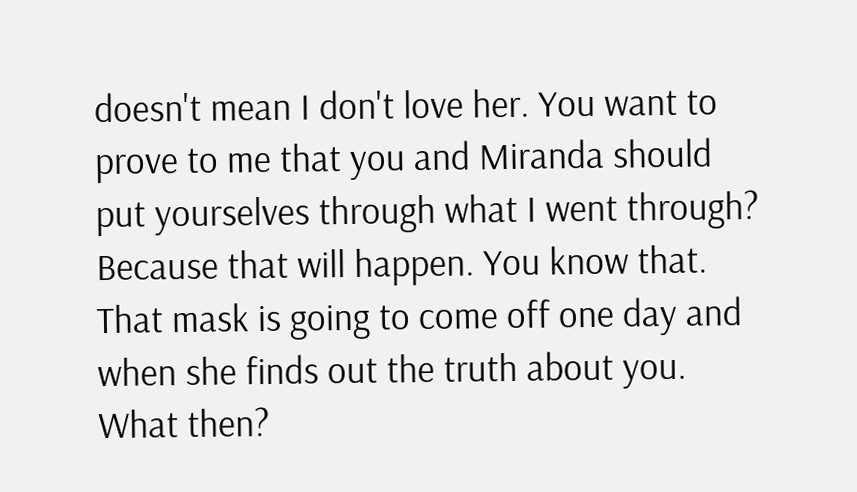doesn't mean I don't love her. You want to prove to me that you and Miranda should put yourselves through what I went through? Because that will happen. You know that. That mask is going to come off one day and when she finds out the truth about you. What then?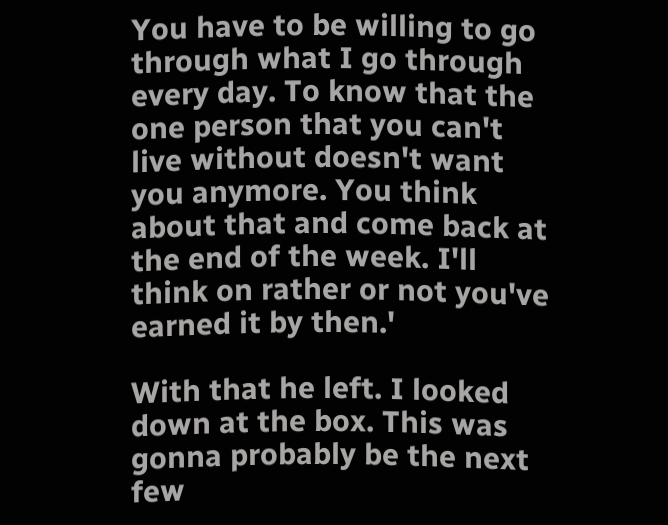You have to be willing to go through what I go through every day. To know that the one person that you can't live without doesn't want you anymore. You think about that and come back at the end of the week. I'll think on rather or not you've earned it by then.'

With that he left. I looked down at the box. This was gonna probably be the next few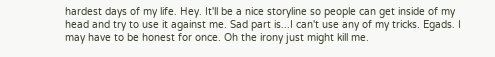hardest days of my life. Hey. It'll be a nice storyline so people can get inside of my head and try to use it against me. Sad part is...I can't use any of my tricks. Egads. I may have to be honest for once. Oh the irony just might kill me.